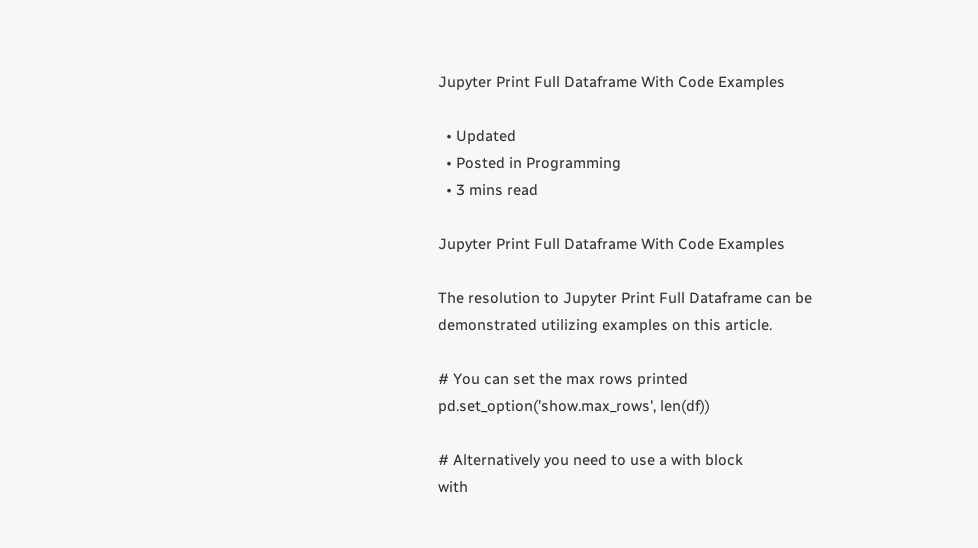Jupyter Print Full Dataframe With Code Examples

  • Updated
  • Posted in Programming
  • 3 mins read

Jupyter Print Full Dataframe With Code Examples

The resolution to Jupyter Print Full Dataframe can be demonstrated utilizing examples on this article.

# You can set the max rows printed
pd.set_option('show.max_rows', len(df))

# Alternatively you need to use a with block
with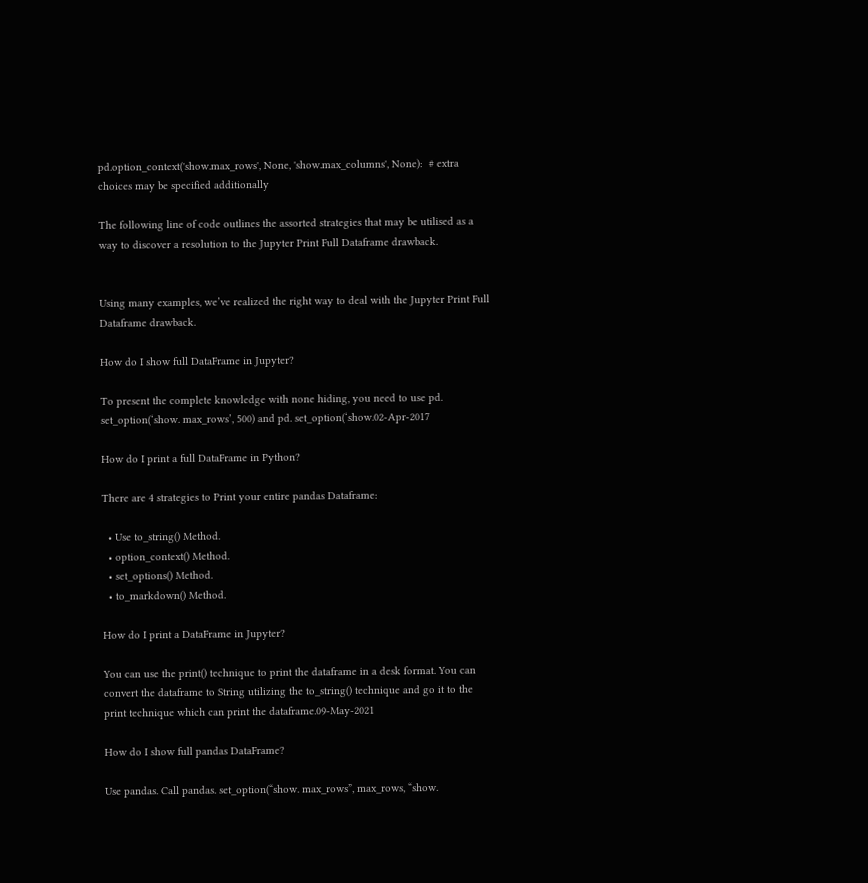pd.option_context('show.max_rows', None, 'show.max_columns', None):  # extra choices may be specified additionally

The following line of code outlines the assorted strategies that may be utilised as a way to discover a resolution to the Jupyter Print Full Dataframe drawback.


Using many examples, we’ve realized the right way to deal with the Jupyter Print Full Dataframe drawback.

How do I show full DataFrame in Jupyter?

To present the complete knowledge with none hiding, you need to use pd. set_option(‘show. max_rows’, 500) and pd. set_option(‘show.02-Apr-2017

How do I print a full DataFrame in Python?

There are 4 strategies to Print your entire pandas Dataframe:

  • Use to_string() Method.
  • option_context() Method.
  • set_options() Method.
  • to_markdown() Method.

How do I print a DataFrame in Jupyter?

You can use the print() technique to print the dataframe in a desk format. You can convert the dataframe to String utilizing the to_string() technique and go it to the print technique which can print the dataframe.09-May-2021

How do I show full pandas DataFrame?

Use pandas. Call pandas. set_option(“show. max_rows”, max_rows, “show.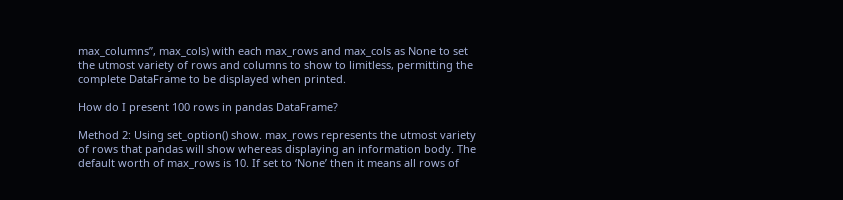max_columns”, max_cols) with each max_rows and max_cols as None to set the utmost variety of rows and columns to show to limitless, permitting the complete DataFrame to be displayed when printed.

How do I present 100 rows in pandas DataFrame?

Method 2: Using set_option() show. max_rows represents the utmost variety of rows that pandas will show whereas displaying an information body. The default worth of max_rows is 10. If set to ‘None’ then it means all rows of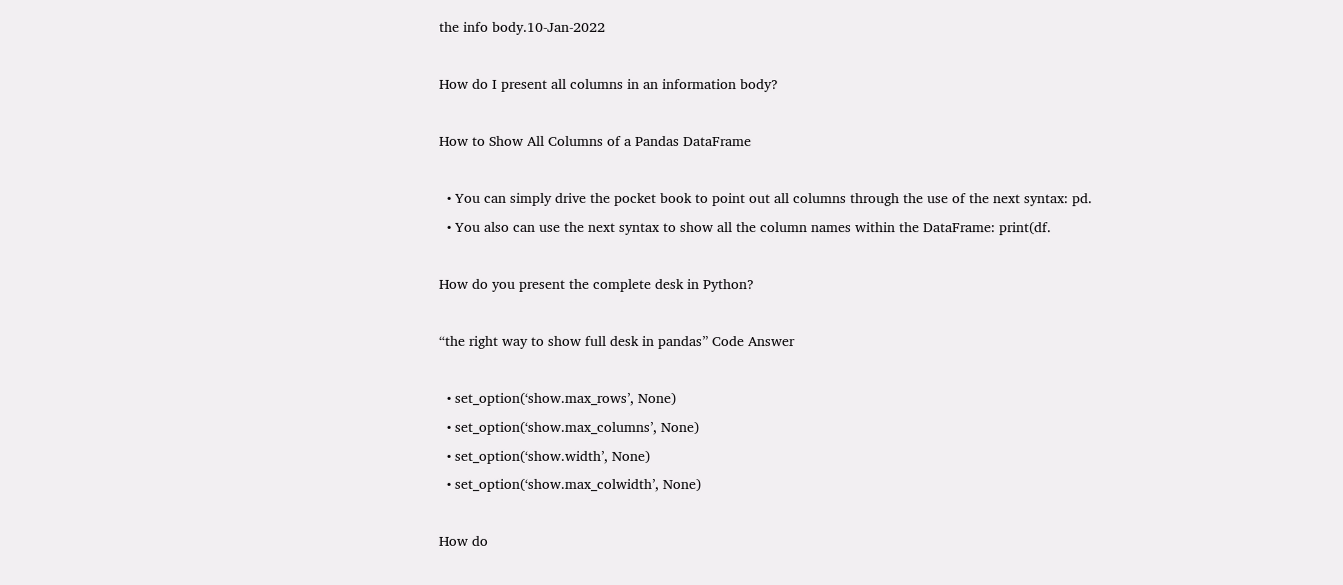the info body.10-Jan-2022

How do I present all columns in an information body?

How to Show All Columns of a Pandas DataFrame

  • You can simply drive the pocket book to point out all columns through the use of the next syntax: pd.
  • You also can use the next syntax to show all the column names within the DataFrame: print(df.

How do you present the complete desk in Python?

“the right way to show full desk in pandas” Code Answer

  • set_option(‘show.max_rows’, None)
  • set_option(‘show.max_columns’, None)
  • set_option(‘show.width’, None)
  • set_option(‘show.max_colwidth’, None)

How do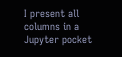I present all columns in a Jupyter pocket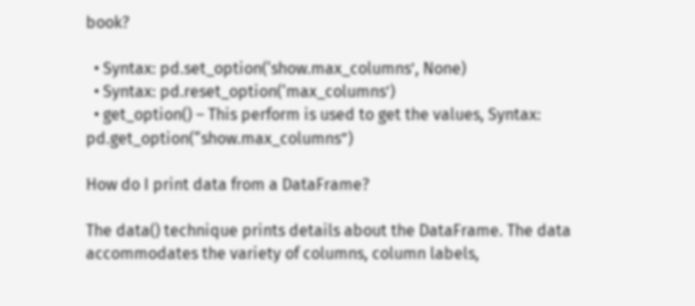book?

  • Syntax: pd.set_option(‘show.max_columns’, None)
  • Syntax: pd.reset_option(‘max_columns’)
  • get_option() – This perform is used to get the values, Syntax: pd.get_option(“show.max_columns”)

How do I print data from a DataFrame?

The data() technique prints details about the DataFrame. The data accommodates the variety of columns, column labels,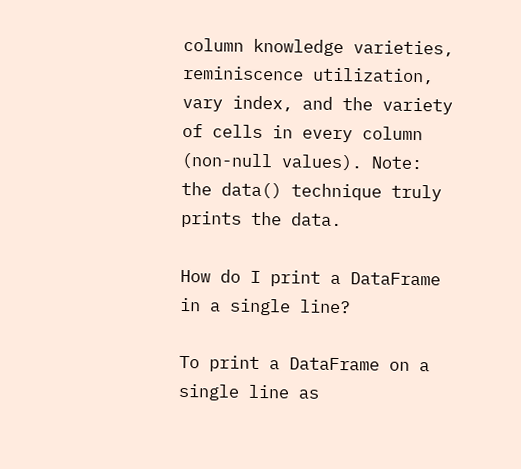column knowledge varieties, reminiscence utilization, vary index, and the variety of cells in every column (non-null values). Note: the data() technique truly prints the data.

How do I print a DataFrame in a single line?

To print a DataFrame on a single line as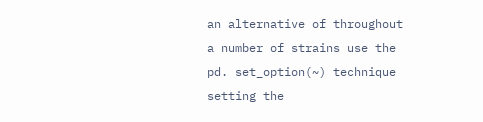an alternative of throughout a number of strains use the pd. set_option(~) technique setting the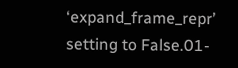‘expand_frame_repr’ setting to False.01-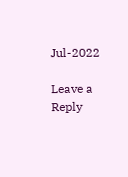Jul-2022

Leave a Reply